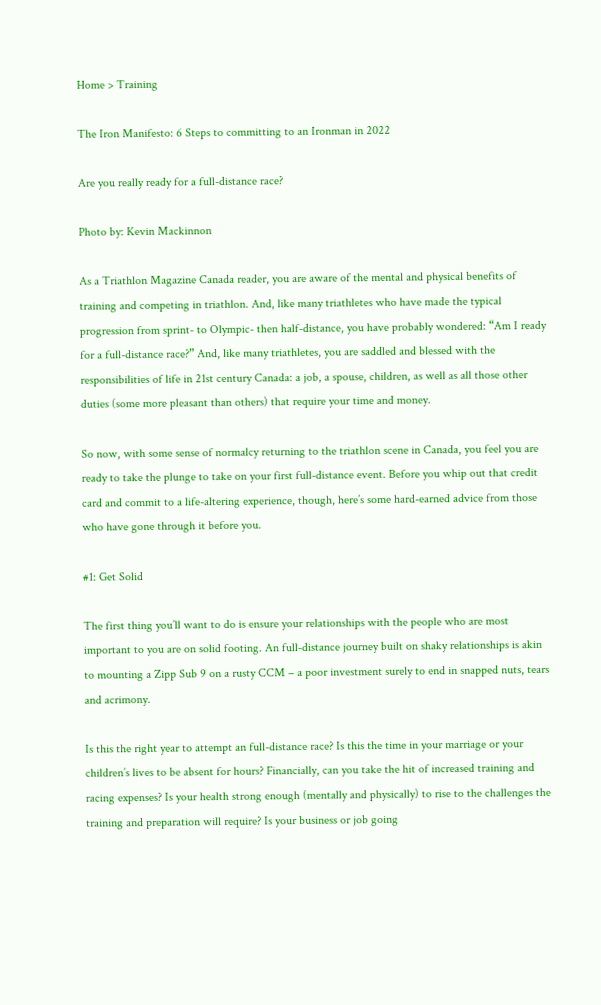Home > Training

The Iron Manifesto: 6 Steps to committing to an Ironman in 2022

Are you really ready for a full-distance race?

Photo by: Kevin Mackinnon

As a Triathlon Magazine Canada reader, you are aware of the mental and physical benefits of training and competing in triathlon. And, like many triathletes who have made the typical progression from sprint- to Olympic- then half-distance, you have probably wondered: “Am I ready for a full-distance race?” And, like many triathletes, you are saddled and blessed with the responsibilities of life in 21st century Canada: a job, a spouse, children, as well as all those other duties (some more pleasant than others) that require your time and money.

So now, with some sense of normalcy returning to the triathlon scene in Canada, you feel you are ready to take the plunge to take on your first full-distance event. Before you whip out that credit card and commit to a life-altering experience, though, here’s some hard-earned advice from those who have gone through it before you.

#1: Get Solid

The first thing you’ll want to do is ensure your relationships with the people who are most important to you are on solid footing. An full-distance journey built on shaky relationships is akin to mounting a Zipp Sub 9 on a rusty CCM – a poor investment surely to end in snapped nuts, tears and acrimony.

Is this the right year to attempt an full-distance race? Is this the time in your marriage or your children’s lives to be absent for hours? Financially, can you take the hit of increased training and racing expenses? Is your health strong enough (mentally and physically) to rise to the challenges the training and preparation will require? Is your business or job going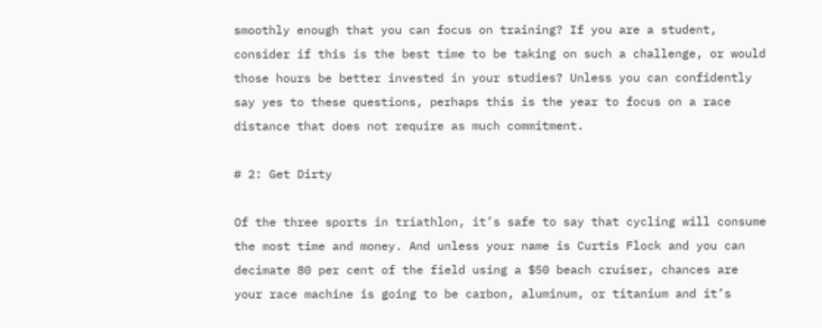smoothly enough that you can focus on training? If you are a student, consider if this is the best time to be taking on such a challenge, or would those hours be better invested in your studies? Unless you can confidently say yes to these questions, perhaps this is the year to focus on a race distance that does not require as much commitment.

# 2: Get Dirty

Of the three sports in triathlon, it’s safe to say that cycling will consume the most time and money. And unless your name is Curtis Flock and you can decimate 80 per cent of the field using a $50 beach cruiser, chances are your race machine is going to be carbon, aluminum, or titanium and it’s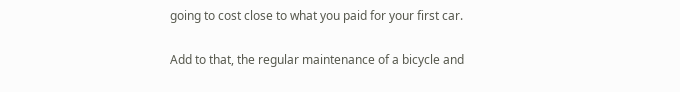going to cost close to what you paid for your first car.

Add to that, the regular maintenance of a bicycle and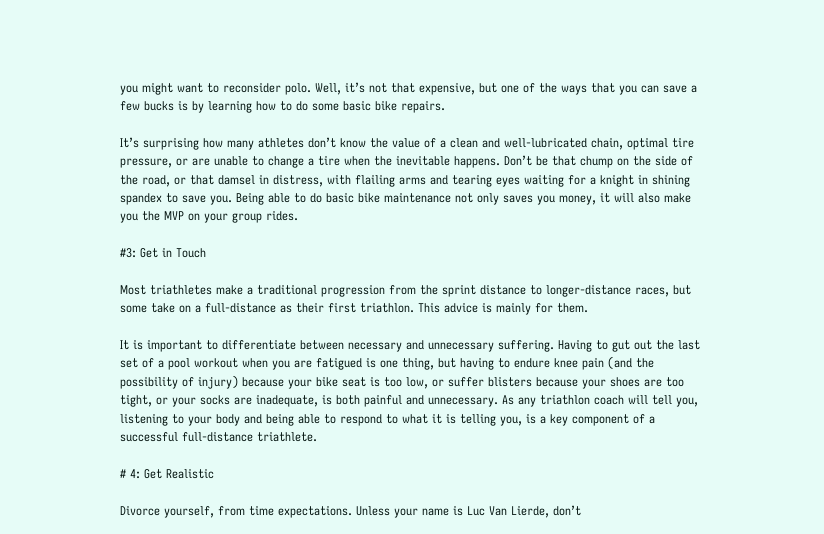you might want to reconsider polo. Well, it’s not that expensive, but one of the ways that you can save a few bucks is by learning how to do some basic bike repairs.

It’s surprising how many athletes don’t know the value of a clean and well-lubricated chain, optimal tire pressure, or are unable to change a tire when the inevitable happens. Don’t be that chump on the side of the road, or that damsel in distress, with flailing arms and tearing eyes waiting for a knight in shining spandex to save you. Being able to do basic bike maintenance not only saves you money, it will also make you the MVP on your group rides.

#3: Get in Touch

Most triathletes make a traditional progression from the sprint distance to longer-distance races, but some take on a full-distance as their first triathlon. This advice is mainly for them.

It is important to differentiate between necessary and unnecessary suffering. Having to gut out the last set of a pool workout when you are fatigued is one thing, but having to endure knee pain (and the possibility of injury) because your bike seat is too low, or suffer blisters because your shoes are too tight, or your socks are inadequate, is both painful and unnecessary. As any triathlon coach will tell you, listening to your body and being able to respond to what it is telling you, is a key component of a successful full-distance triathlete.

# 4: Get Realistic

Divorce yourself, from time expectations. Unless your name is Luc Van Lierde, don’t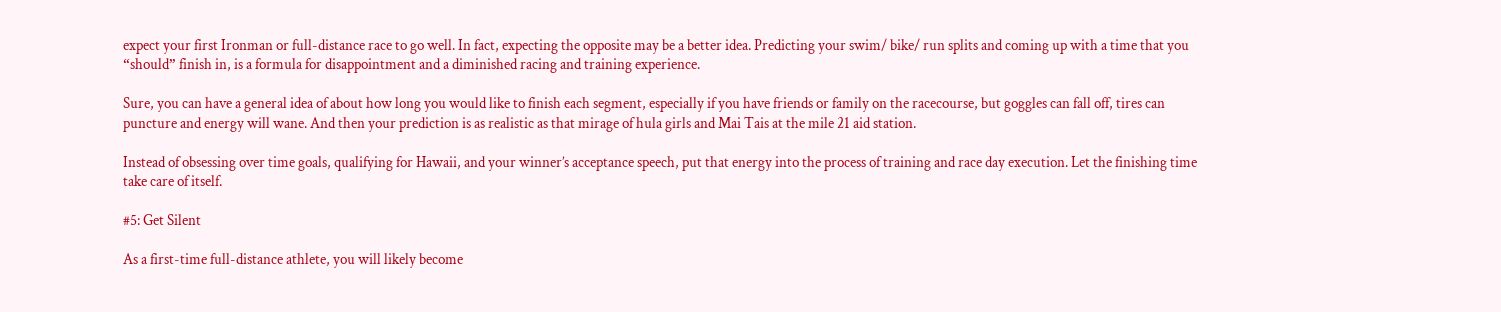expect your first Ironman or full-distance race to go well. In fact, expecting the opposite may be a better idea. Predicting your swim/ bike/ run splits and coming up with a time that you “should” finish in, is a formula for disappointment and a diminished racing and training experience.

Sure, you can have a general idea of about how long you would like to finish each segment, especially if you have friends or family on the racecourse, but goggles can fall off, tires can puncture and energy will wane. And then your prediction is as realistic as that mirage of hula girls and Mai Tais at the mile 21 aid station.

Instead of obsessing over time goals, qualifying for Hawaii, and your winner’s acceptance speech, put that energy into the process of training and race day execution. Let the finishing time take care of itself.

#5: Get Silent

As a first-time full-distance athlete, you will likely become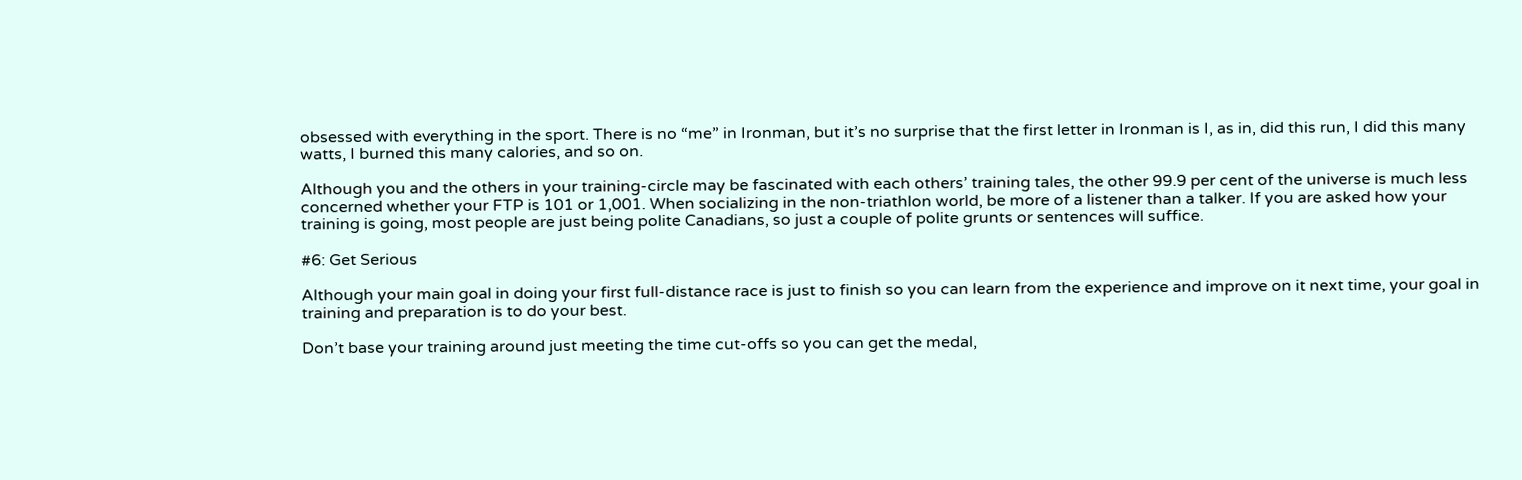obsessed with everything in the sport. There is no “me” in Ironman, but it’s no surprise that the first letter in Ironman is I, as in, did this run, I did this many watts, I burned this many calories, and so on.

Although you and the others in your training-circle may be fascinated with each others’ training tales, the other 99.9 per cent of the universe is much less concerned whether your FTP is 101 or 1,001. When socializing in the non-triathlon world, be more of a listener than a talker. If you are asked how your training is going, most people are just being polite Canadians, so just a couple of polite grunts or sentences will suffice.

#6: Get Serious

Although your main goal in doing your first full-distance race is just to finish so you can learn from the experience and improve on it next time, your goal in training and preparation is to do your best.

Don’t base your training around just meeting the time cut-offs so you can get the medal,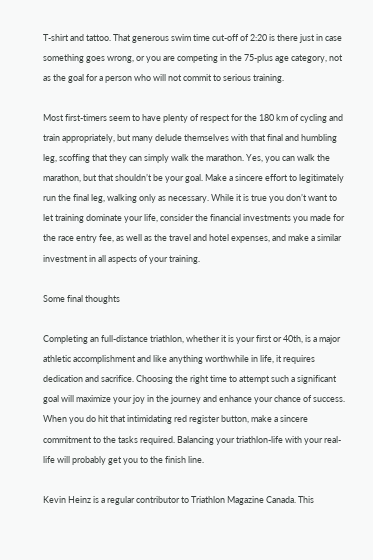T-shirt and tattoo. That generous swim time cut-off of 2:20 is there just in case something goes wrong, or you are competing in the 75-plus age category, not as the goal for a person who will not commit to serious training.

Most first-timers seem to have plenty of respect for the 180 km of cycling and train appropriately, but many delude themselves with that final and humbling leg, scoffing that they can simply walk the marathon. Yes, you can walk the marathon, but that shouldn’t be your goal. Make a sincere effort to legitimately run the final leg, walking only as necessary. While it is true you don’t want to let training dominate your life, consider the financial investments you made for the race entry fee, as well as the travel and hotel expenses, and make a similar investment in all aspects of your training.

Some final thoughts

Completing an full-distance triathlon, whether it is your first or 40th, is a major athletic accomplishment and like anything worthwhile in life, it requires dedication and sacrifice. Choosing the right time to attempt such a significant goal will maximize your joy in the journey and enhance your chance of success. When you do hit that intimidating red register button, make a sincere commitment to the tasks required. Balancing your triathlon-life with your real-life will probably get you to the finish line.

Kevin Heinz is a regular contributor to Triathlon Magazine Canada. This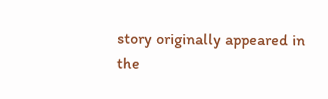story originally appeared in the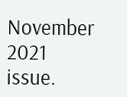November 2021 issue.